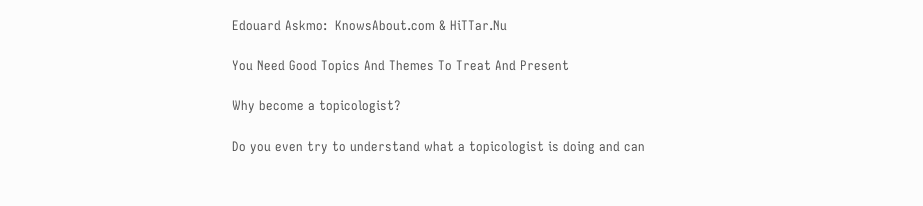Edouard Askmo:  KnowsAbout.com & HiTTar.Nu

You Need Good Topics And Themes To Treat And Present

Why become a topicologist?

Do you even try to understand what a topicologist is doing and can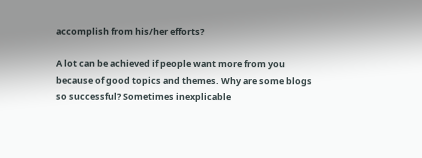accomplish from his/her efforts?

A lot can be achieved if people want more from you because of good topics and themes. Why are some blogs so successful? Sometimes inexplicable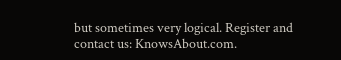but sometimes very logical. Register and contact us: KnowsAbout.com.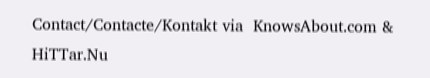Contact/Contacte/Kontakt via  KnowsAbout.com & HiTTar.Nu